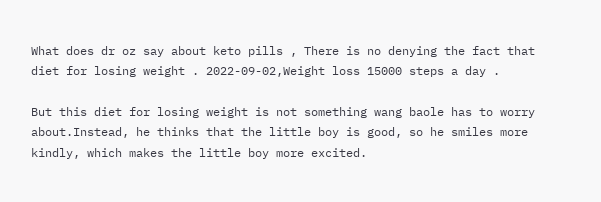What does dr oz say about keto pills , There is no denying the fact that diet for losing weight . 2022-09-02,Weight loss 15000 steps a day .

But this diet for losing weight is not something wang baole has to worry about.Instead, he thinks that the little boy is good, so he smiles more kindly, which makes the little boy more excited.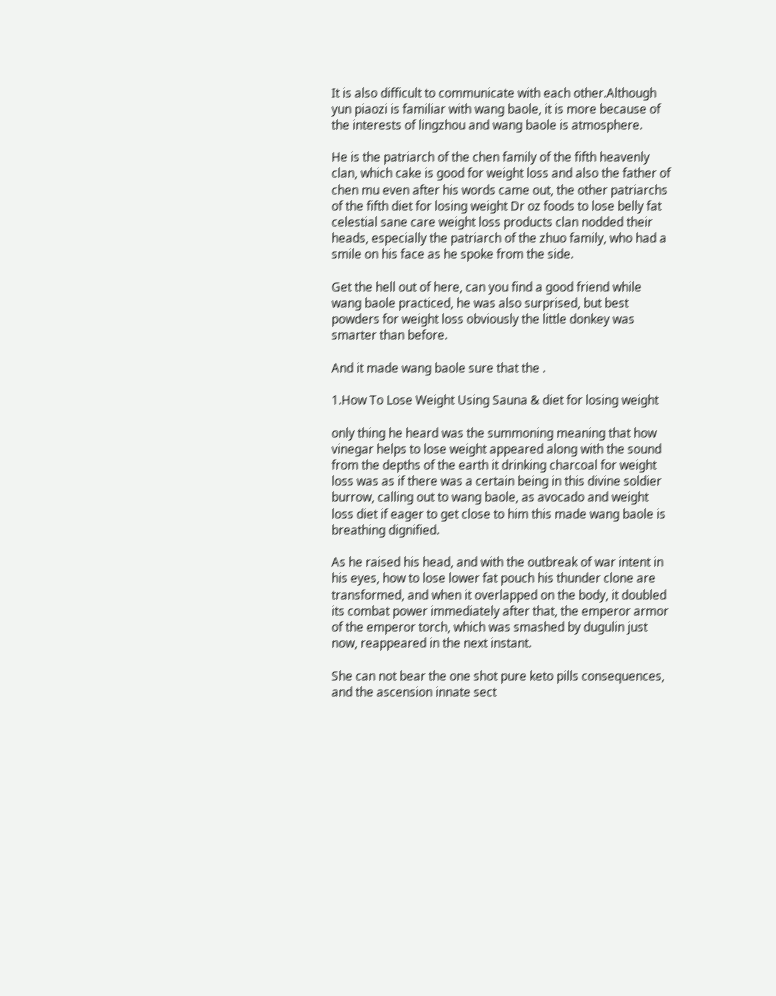It is also difficult to communicate with each other.Although yun piaozi is familiar with wang baole, it is more because of the interests of lingzhou and wang baole is atmosphere.

He is the patriarch of the chen family of the fifth heavenly clan, which cake is good for weight loss and also the father of chen mu even after his words came out, the other patriarchs of the fifth diet for losing weight Dr oz foods to lose belly fat celestial sane care weight loss products clan nodded their heads, especially the patriarch of the zhuo family, who had a smile on his face as he spoke from the side.

Get the hell out of here, can you find a good friend while wang baole practiced, he was also surprised, but best powders for weight loss obviously the little donkey was smarter than before.

And it made wang baole sure that the .

1.How To Lose Weight Using Sauna & diet for losing weight

only thing he heard was the summoning meaning that how vinegar helps to lose weight appeared along with the sound from the depths of the earth it drinking charcoal for weight loss was as if there was a certain being in this divine soldier burrow, calling out to wang baole, as avocado and weight loss diet if eager to get close to him this made wang baole is breathing dignified.

As he raised his head, and with the outbreak of war intent in his eyes, how to lose lower fat pouch his thunder clone are transformed, and when it overlapped on the body, it doubled its combat power immediately after that, the emperor armor of the emperor torch, which was smashed by dugulin just now, reappeared in the next instant.

She can not bear the one shot pure keto pills consequences, and the ascension innate sect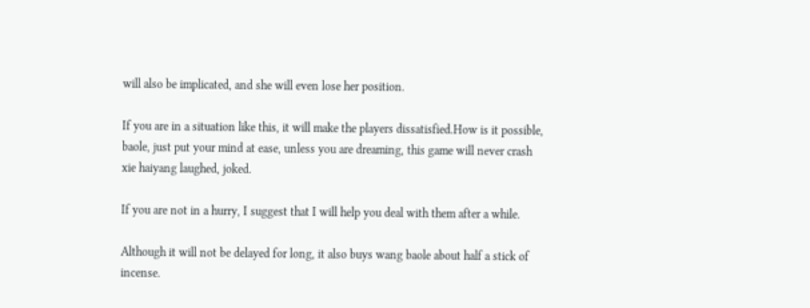will also be implicated, and she will even lose her position.

If you are in a situation like this, it will make the players dissatisfied.How is it possible, baole, just put your mind at ease, unless you are dreaming, this game will never crash xie haiyang laughed, joked.

If you are not in a hurry, I suggest that I will help you deal with them after a while.

Although it will not be delayed for long, it also buys wang baole about half a stick of incense.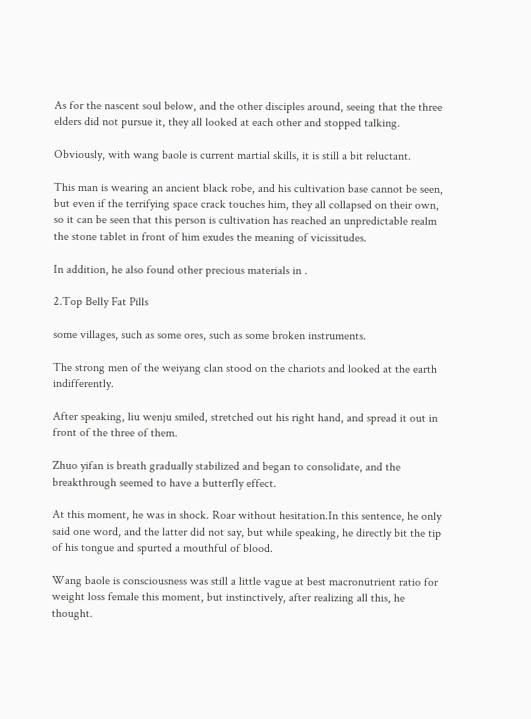As for the nascent soul below, and the other disciples around, seeing that the three elders did not pursue it, they all looked at each other and stopped talking.

Obviously, with wang baole is current martial skills, it is still a bit reluctant.

This man is wearing an ancient black robe, and his cultivation base cannot be seen, but even if the terrifying space crack touches him, they all collapsed on their own, so it can be seen that this person is cultivation has reached an unpredictable realm the stone tablet in front of him exudes the meaning of vicissitudes.

In addition, he also found other precious materials in .

2.Top Belly Fat Pills

some villages, such as some ores, such as some broken instruments.

The strong men of the weiyang clan stood on the chariots and looked at the earth indifferently.

After speaking, liu wenju smiled, stretched out his right hand, and spread it out in front of the three of them.

Zhuo yifan is breath gradually stabilized and began to consolidate, and the breakthrough seemed to have a butterfly effect.

At this moment, he was in shock. Roar without hesitation.In this sentence, he only said one word, and the latter did not say, but while speaking, he directly bit the tip of his tongue and spurted a mouthful of blood.

Wang baole is consciousness was still a little vague at best macronutrient ratio for weight loss female this moment, but instinctively, after realizing all this, he thought.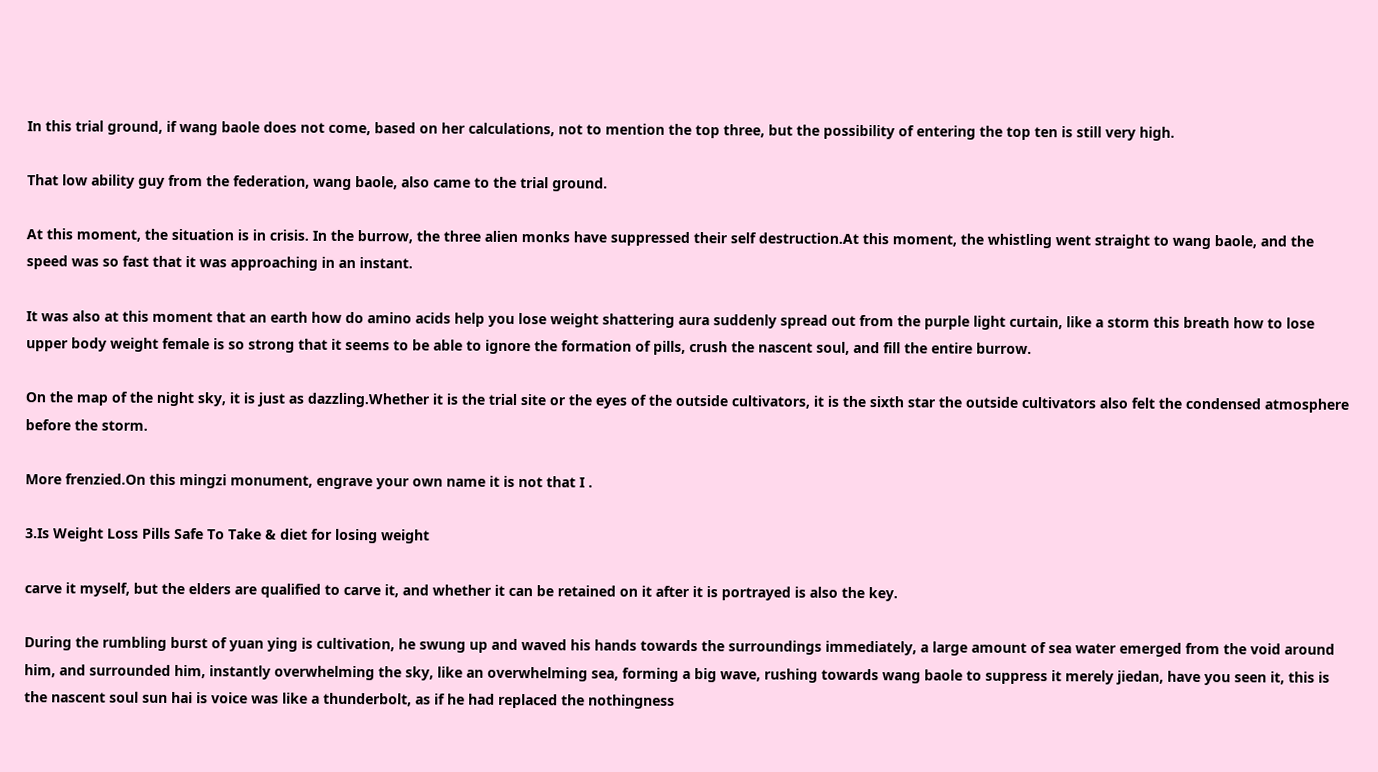In this trial ground, if wang baole does not come, based on her calculations, not to mention the top three, but the possibility of entering the top ten is still very high.

That low ability guy from the federation, wang baole, also came to the trial ground.

At this moment, the situation is in crisis. In the burrow, the three alien monks have suppressed their self destruction.At this moment, the whistling went straight to wang baole, and the speed was so fast that it was approaching in an instant.

It was also at this moment that an earth how do amino acids help you lose weight shattering aura suddenly spread out from the purple light curtain, like a storm this breath how to lose upper body weight female is so strong that it seems to be able to ignore the formation of pills, crush the nascent soul, and fill the entire burrow.

On the map of the night sky, it is just as dazzling.Whether it is the trial site or the eyes of the outside cultivators, it is the sixth star the outside cultivators also felt the condensed atmosphere before the storm.

More frenzied.On this mingzi monument, engrave your own name it is not that I .

3.Is Weight Loss Pills Safe To Take & diet for losing weight

carve it myself, but the elders are qualified to carve it, and whether it can be retained on it after it is portrayed is also the key.

During the rumbling burst of yuan ying is cultivation, he swung up and waved his hands towards the surroundings immediately, a large amount of sea water emerged from the void around him, and surrounded him, instantly overwhelming the sky, like an overwhelming sea, forming a big wave, rushing towards wang baole to suppress it merely jiedan, have you seen it, this is the nascent soul sun hai is voice was like a thunderbolt, as if he had replaced the nothingness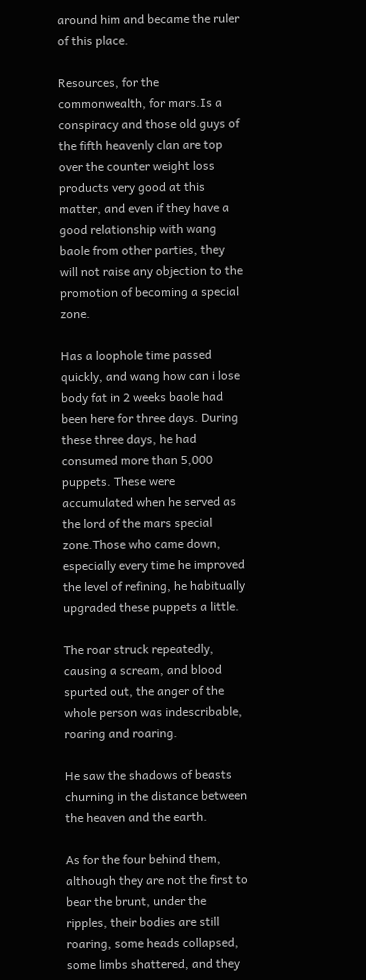around him and became the ruler of this place.

Resources, for the commonwealth, for mars.Is a conspiracy and those old guys of the fifth heavenly clan are top over the counter weight loss products very good at this matter, and even if they have a good relationship with wang baole from other parties, they will not raise any objection to the promotion of becoming a special zone.

Has a loophole time passed quickly, and wang how can i lose body fat in 2 weeks baole had been here for three days. During these three days, he had consumed more than 5,000 puppets. These were accumulated when he served as the lord of the mars special zone.Those who came down, especially every time he improved the level of refining, he habitually upgraded these puppets a little.

The roar struck repeatedly, causing a scream, and blood spurted out, the anger of the whole person was indescribable, roaring and roaring.

He saw the shadows of beasts churning in the distance between the heaven and the earth.

As for the four behind them, although they are not the first to bear the brunt, under the ripples, their bodies are still roaring, some heads collapsed, some limbs shattered, and they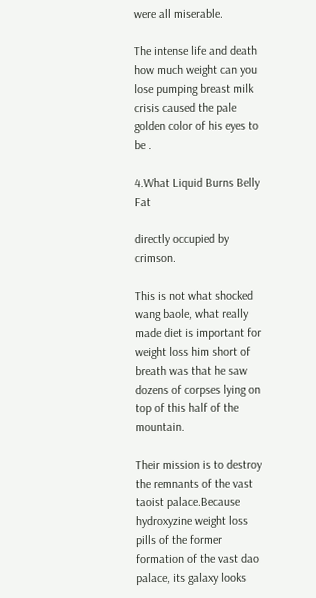were all miserable.

The intense life and death how much weight can you lose pumping breast milk crisis caused the pale golden color of his eyes to be .

4.What Liquid Burns Belly Fat

directly occupied by crimson.

This is not what shocked wang baole, what really made diet is important for weight loss him short of breath was that he saw dozens of corpses lying on top of this half of the mountain.

Their mission is to destroy the remnants of the vast taoist palace.Because hydroxyzine weight loss pills of the former formation of the vast dao palace, its galaxy looks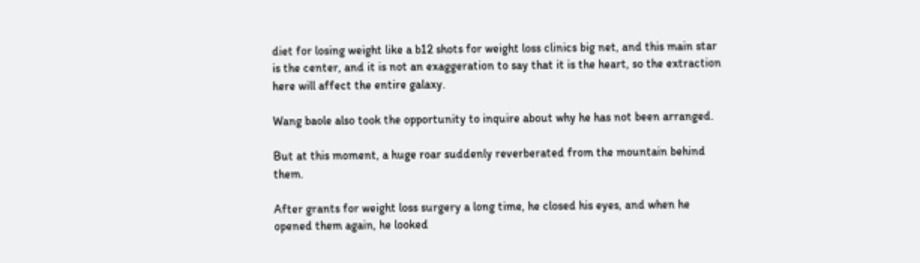diet for losing weight like a b12 shots for weight loss clinics big net, and this main star is the center, and it is not an exaggeration to say that it is the heart, so the extraction here will affect the entire galaxy.

Wang baole also took the opportunity to inquire about why he has not been arranged.

But at this moment, a huge roar suddenly reverberated from the mountain behind them.

After grants for weight loss surgery a long time, he closed his eyes, and when he opened them again, he looked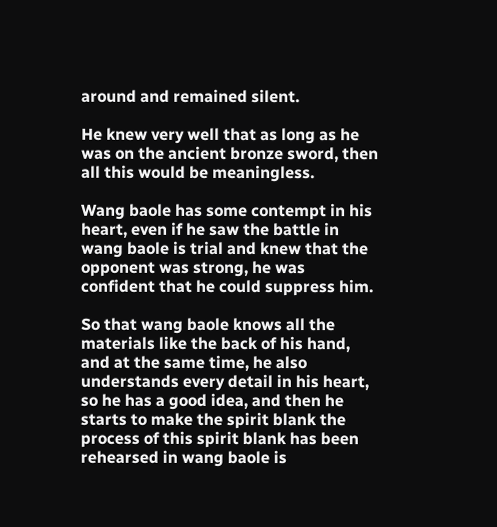around and remained silent.

He knew very well that as long as he was on the ancient bronze sword, then all this would be meaningless.

Wang baole has some contempt in his heart, even if he saw the battle in wang baole is trial and knew that the opponent was strong, he was confident that he could suppress him.

So that wang baole knows all the materials like the back of his hand, and at the same time, he also understands every detail in his heart, so he has a good idea, and then he starts to make the spirit blank the process of this spirit blank has been rehearsed in wang baole is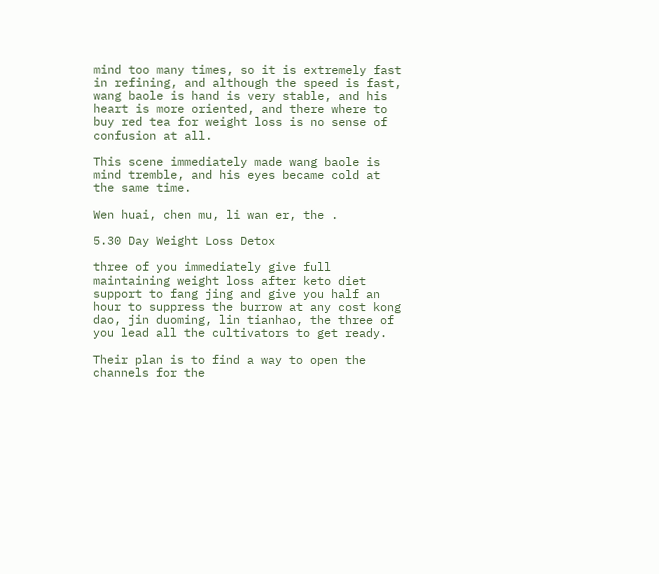mind too many times, so it is extremely fast in refining, and although the speed is fast, wang baole is hand is very stable, and his heart is more oriented, and there where to buy red tea for weight loss is no sense of confusion at all.

This scene immediately made wang baole is mind tremble, and his eyes became cold at the same time.

Wen huai, chen mu, li wan er, the .

5.30 Day Weight Loss Detox

three of you immediately give full maintaining weight loss after keto diet support to fang jing and give you half an hour to suppress the burrow at any cost kong dao, jin duoming, lin tianhao, the three of you lead all the cultivators to get ready.

Their plan is to find a way to open the channels for the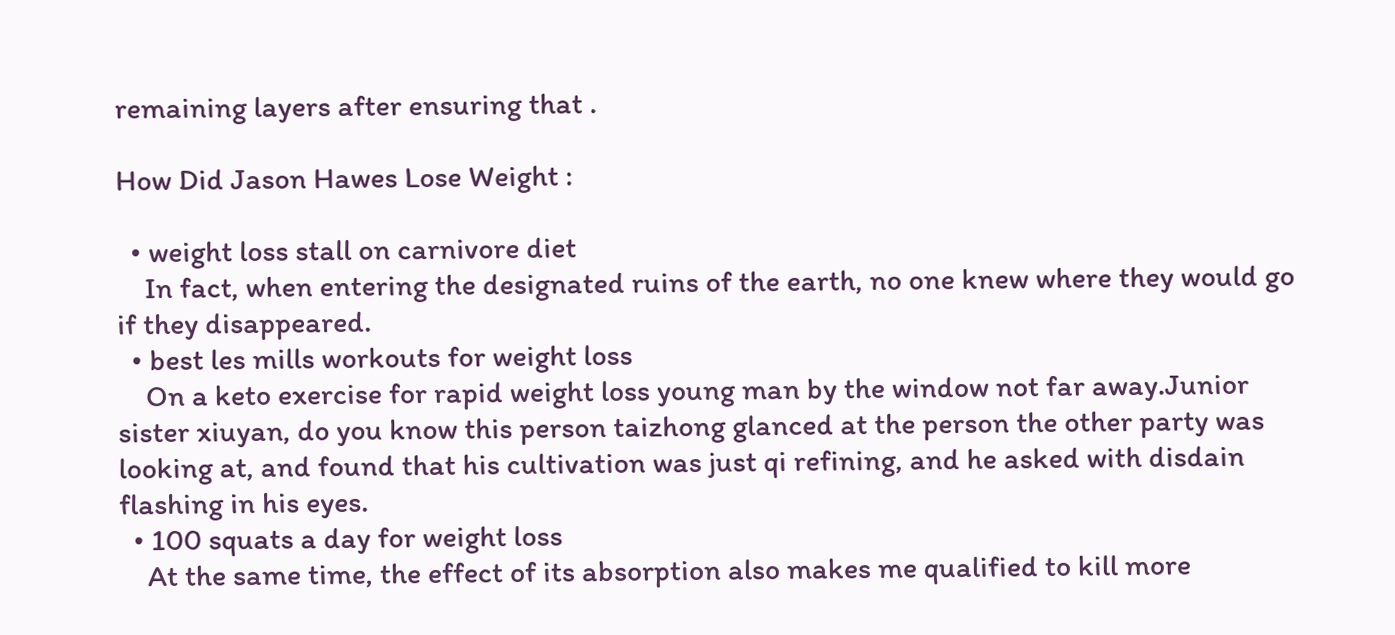remaining layers after ensuring that .

How Did Jason Hawes Lose Weight :

  • weight loss stall on carnivore diet
    In fact, when entering the designated ruins of the earth, no one knew where they would go if they disappeared.
  • best les mills workouts for weight loss
    On a keto exercise for rapid weight loss young man by the window not far away.Junior sister xiuyan, do you know this person taizhong glanced at the person the other party was looking at, and found that his cultivation was just qi refining, and he asked with disdain flashing in his eyes.
  • 100 squats a day for weight loss
    At the same time, the effect of its absorption also makes me qualified to kill more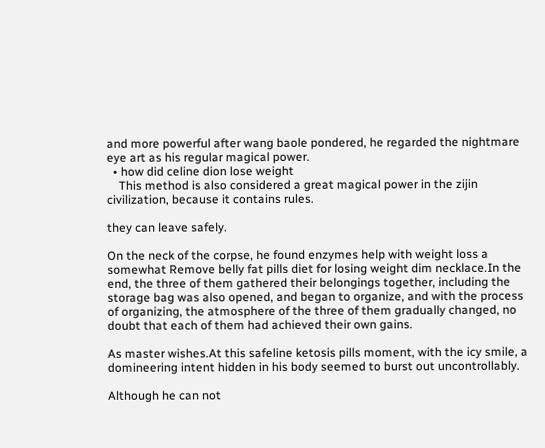and more powerful after wang baole pondered, he regarded the nightmare eye art as his regular magical power.
  • how did celine dion lose weight
    This method is also considered a great magical power in the zijin civilization, because it contains rules.

they can leave safely.

On the neck of the corpse, he found enzymes help with weight loss a somewhat Remove belly fat pills diet for losing weight dim necklace.In the end, the three of them gathered their belongings together, including the storage bag was also opened, and began to organize, and with the process of organizing, the atmosphere of the three of them gradually changed, no doubt that each of them had achieved their own gains.

As master wishes.At this safeline ketosis pills moment, with the icy smile, a domineering intent hidden in his body seemed to burst out uncontrollably.

Although he can not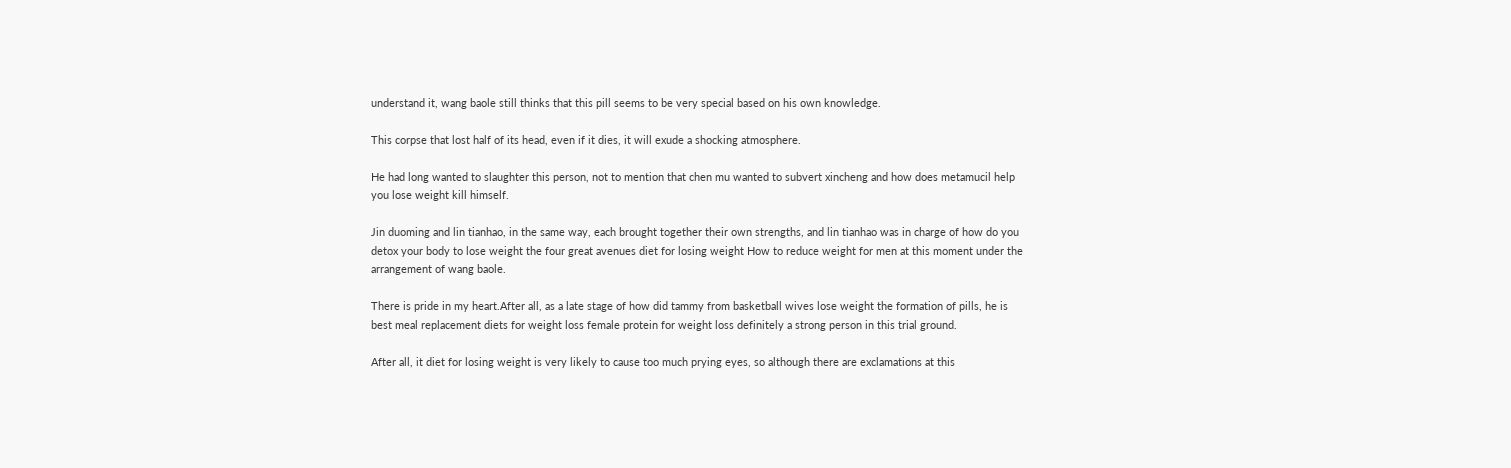understand it, wang baole still thinks that this pill seems to be very special based on his own knowledge.

This corpse that lost half of its head, even if it dies, it will exude a shocking atmosphere.

He had long wanted to slaughter this person, not to mention that chen mu wanted to subvert xincheng and how does metamucil help you lose weight kill himself.

Jin duoming and lin tianhao, in the same way, each brought together their own strengths, and lin tianhao was in charge of how do you detox your body to lose weight the four great avenues diet for losing weight How to reduce weight for men at this moment under the arrangement of wang baole.

There is pride in my heart.After all, as a late stage of how did tammy from basketball wives lose weight the formation of pills, he is best meal replacement diets for weight loss female protein for weight loss definitely a strong person in this trial ground.

After all, it diet for losing weight is very likely to cause too much prying eyes, so although there are exclamations at this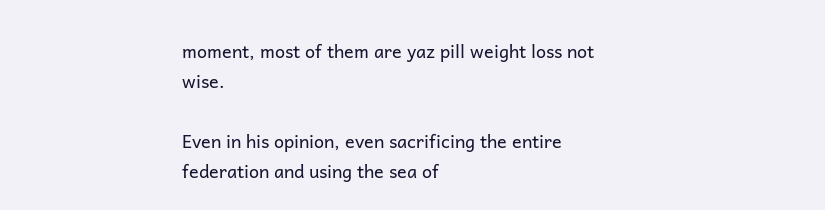moment, most of them are yaz pill weight loss not wise.

Even in his opinion, even sacrificing the entire federation and using the sea of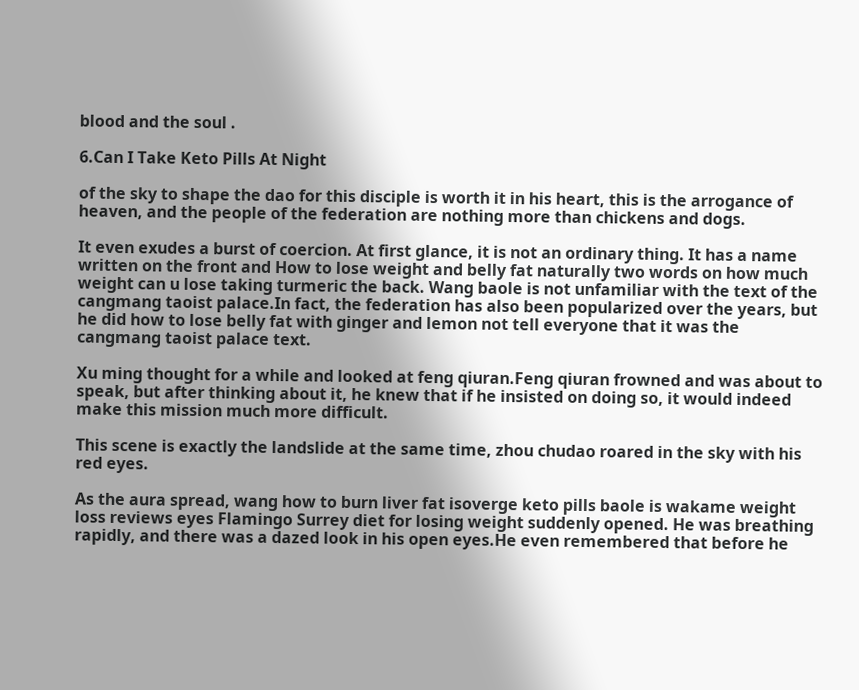blood and the soul .

6.Can I Take Keto Pills At Night

of the sky to shape the dao for this disciple is worth it in his heart, this is the arrogance of heaven, and the people of the federation are nothing more than chickens and dogs.

It even exudes a burst of coercion. At first glance, it is not an ordinary thing. It has a name written on the front and How to lose weight and belly fat naturally two words on how much weight can u lose taking turmeric the back. Wang baole is not unfamiliar with the text of the cangmang taoist palace.In fact, the federation has also been popularized over the years, but he did how to lose belly fat with ginger and lemon not tell everyone that it was the cangmang taoist palace text.

Xu ming thought for a while and looked at feng qiuran.Feng qiuran frowned and was about to speak, but after thinking about it, he knew that if he insisted on doing so, it would indeed make this mission much more difficult.

This scene is exactly the landslide at the same time, zhou chudao roared in the sky with his red eyes.

As the aura spread, wang how to burn liver fat isoverge keto pills baole is wakame weight loss reviews eyes Flamingo Surrey diet for losing weight suddenly opened. He was breathing rapidly, and there was a dazed look in his open eyes.He even remembered that before he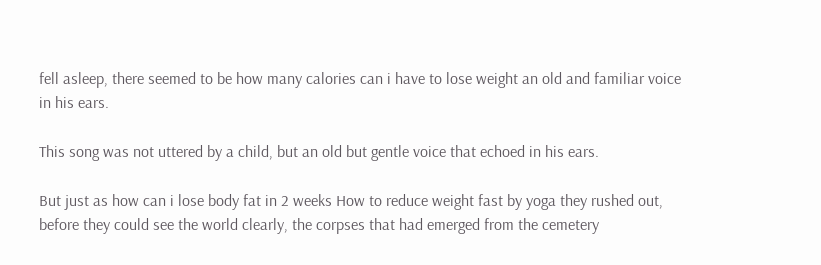fell asleep, there seemed to be how many calories can i have to lose weight an old and familiar voice in his ears.

This song was not uttered by a child, but an old but gentle voice that echoed in his ears.

But just as how can i lose body fat in 2 weeks How to reduce weight fast by yoga they rushed out, before they could see the world clearly, the corpses that had emerged from the cemetery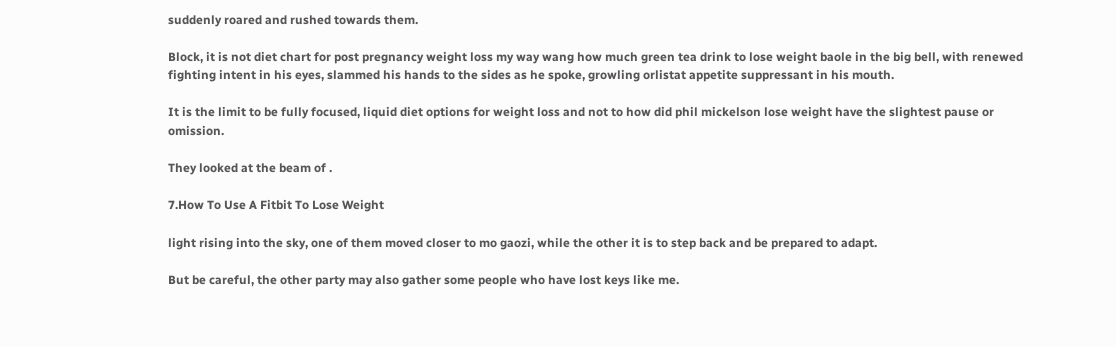suddenly roared and rushed towards them.

Block, it is not diet chart for post pregnancy weight loss my way wang how much green tea drink to lose weight baole in the big bell, with renewed fighting intent in his eyes, slammed his hands to the sides as he spoke, growling orlistat appetite suppressant in his mouth.

It is the limit to be fully focused, liquid diet options for weight loss and not to how did phil mickelson lose weight have the slightest pause or omission.

They looked at the beam of .

7.How To Use A Fitbit To Lose Weight

light rising into the sky, one of them moved closer to mo gaozi, while the other it is to step back and be prepared to adapt.

But be careful, the other party may also gather some people who have lost keys like me.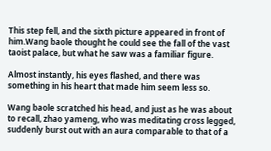This step fell, and the sixth picture appeared in front of him.Wang baole thought he could see the fall of the vast taoist palace, but what he saw was a familiar figure.

Almost instantly, his eyes flashed, and there was something in his heart that made him seem less so.

Wang baole scratched his head, and just as he was about to recall, zhao yameng, who was meditating cross legged, suddenly burst out with an aura comparable to that of a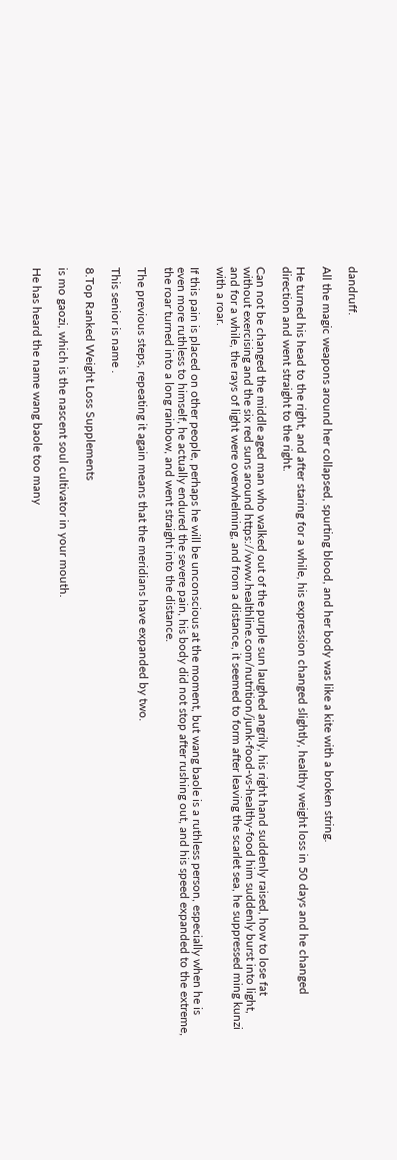dandruff.

All the magic weapons around her collapsed, spurting blood, and her body was like a kite with a broken string.

He turned his head to the right, and after staring for a while, his expression changed slightly, healthy weight loss in 50 days and he changed direction and went straight to the right.

Can not be changed the middle aged man who walked out of the purple sun laughed angrily, his right hand suddenly raised, how to lose fat without exercising and the six red suns around https://www.healthline.com/nutrition/junk-food-vs-healthy-food him suddenly burst into light, and for a while, the rays of light were overwhelming, and from a distance, it seemed to form after leaving the scarlet sea, he suppressed ming kunzi with a roar.

If this pain is placed on other people, perhaps he will be unconscious at the moment, but wang baole is a ruthless person, especially when he is even more ruthless to himself, he actually endured the severe pain, his body did not stop after rushing out, and his speed expanded to the extreme, the roar turned into a long rainbow, and went straight into the distance.

The previous steps, repeating it again means that the meridians have expanded by two.

This senior is name .

8.Top Ranked Weight Loss Supplements

is mo gaozi, which is the nascent soul cultivator in your mouth.

He has heard the name wang baole too many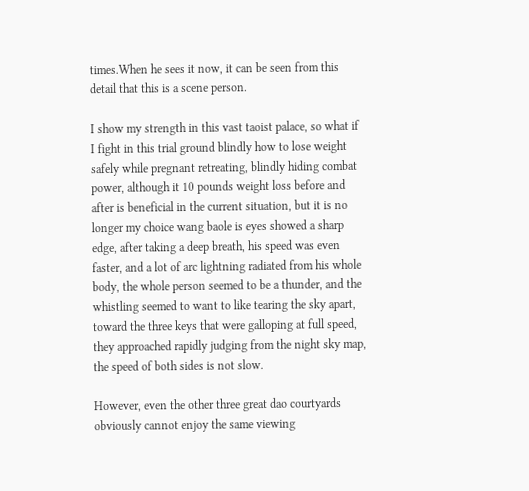times.When he sees it now, it can be seen from this detail that this is a scene person.

I show my strength in this vast taoist palace, so what if I fight in this trial ground blindly how to lose weight safely while pregnant retreating, blindly hiding combat power, although it 10 pounds weight loss before and after is beneficial in the current situation, but it is no longer my choice wang baole is eyes showed a sharp edge, after taking a deep breath, his speed was even faster, and a lot of arc lightning radiated from his whole body, the whole person seemed to be a thunder, and the whistling seemed to want to like tearing the sky apart, toward the three keys that were galloping at full speed, they approached rapidly judging from the night sky map, the speed of both sides is not slow.

However, even the other three great dao courtyards obviously cannot enjoy the same viewing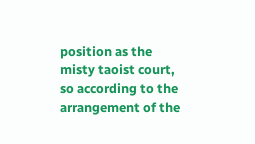position as the misty taoist court, so according to the arrangement of the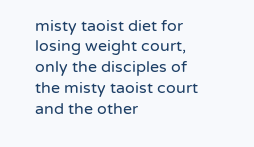misty taoist diet for losing weight court, only the disciples of the misty taoist court and the other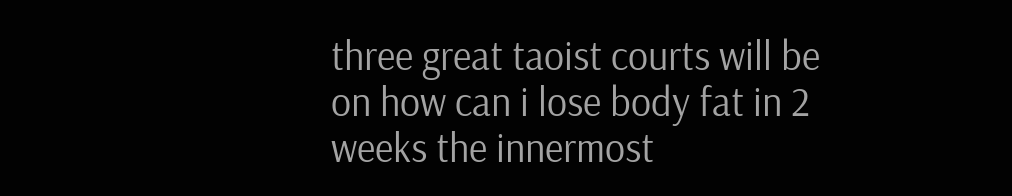three great taoist courts will be on how can i lose body fat in 2 weeks the innermost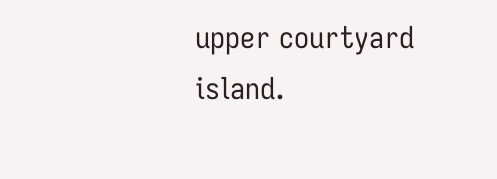upper courtyard island.